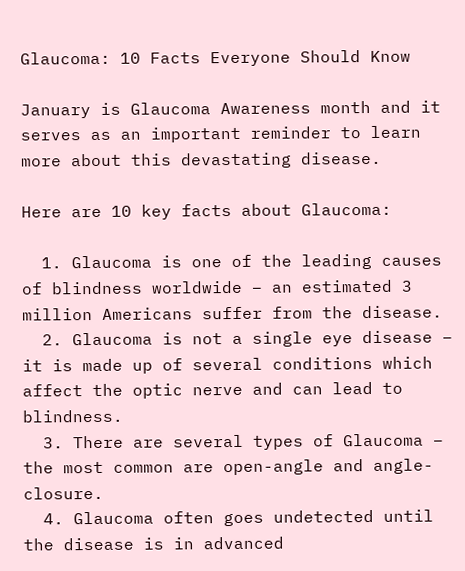Glaucoma: 10 Facts Everyone Should Know

January is Glaucoma Awareness month and it serves as an important reminder to learn more about this devastating disease.

Here are 10 key facts about Glaucoma:

  1. Glaucoma is one of the leading causes of blindness worldwide – an estimated 3 million Americans suffer from the disease.
  2. Glaucoma is not a single eye disease – it is made up of several conditions which affect the optic nerve and can lead to blindness.
  3. There are several types of Glaucoma – the most common are open-angle and angle-closure.
  4. Glaucoma often goes undetected until the disease is in advanced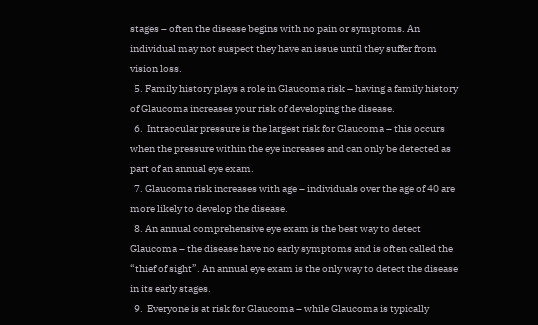stages – often the disease begins with no pain or symptoms. An individual may not suspect they have an issue until they suffer from vision loss.
  5. Family history plays a role in Glaucoma risk – having a family history of Glaucoma increases your risk of developing the disease.
  6.  Intraocular pressure is the largest risk for Glaucoma – this occurs when the pressure within the eye increases and can only be detected as part of an annual eye exam.
  7. Glaucoma risk increases with age – individuals over the age of 40 are more likely to develop the disease.
  8. An annual comprehensive eye exam is the best way to detect Glaucoma – the disease have no early symptoms and is often called the “thief of sight”. An annual eye exam is the only way to detect the disease in its early stages.
  9.  Everyone is at risk for Glaucoma – while Glaucoma is typically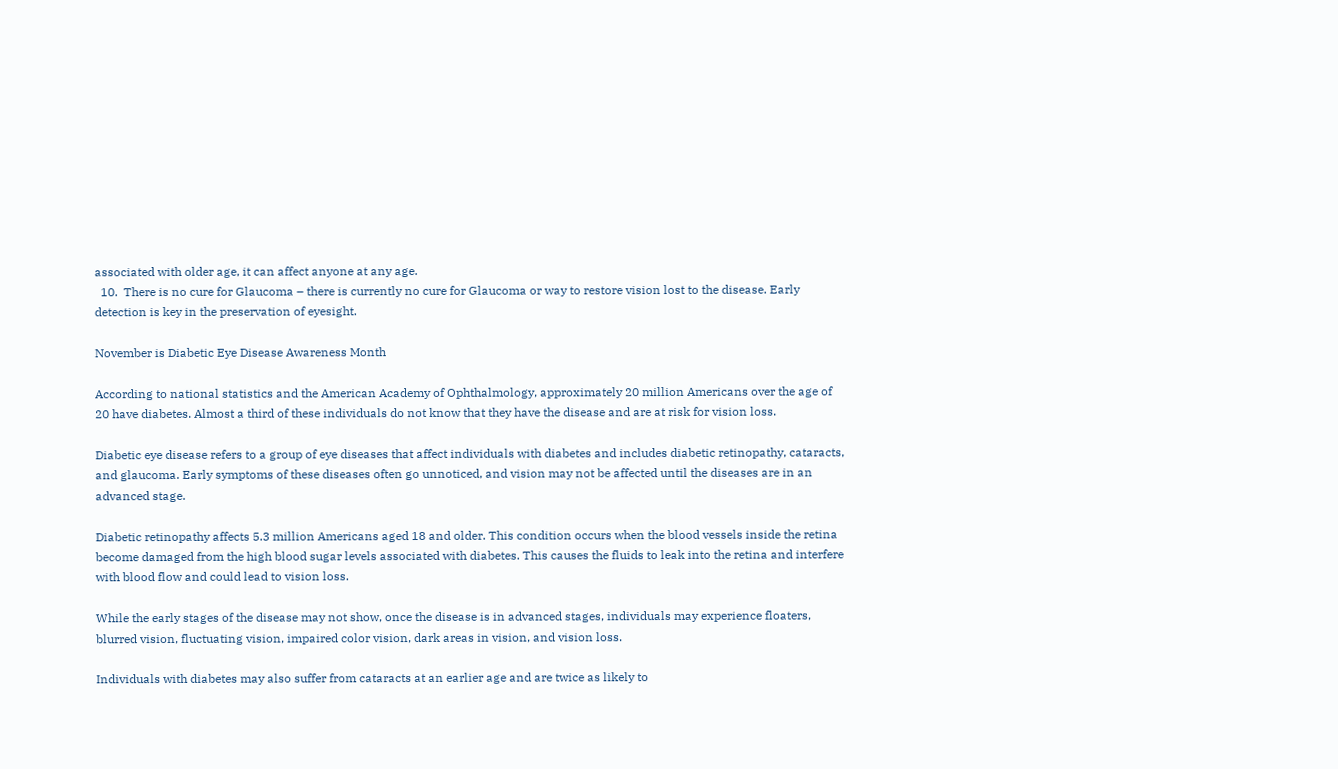associated with older age, it can affect anyone at any age.
  10.  There is no cure for Glaucoma – there is currently no cure for Glaucoma or way to restore vision lost to the disease. Early detection is key in the preservation of eyesight.

November is Diabetic Eye Disease Awareness Month

According to national statistics and the American Academy of Ophthalmology, approximately 20 million Americans over the age of 20 have diabetes. Almost a third of these individuals do not know that they have the disease and are at risk for vision loss.

Diabetic eye disease refers to a group of eye diseases that affect individuals with diabetes and includes diabetic retinopathy, cataracts, and glaucoma. Early symptoms of these diseases often go unnoticed, and vision may not be affected until the diseases are in an advanced stage.

Diabetic retinopathy affects 5.3 million Americans aged 18 and older. This condition occurs when the blood vessels inside the retina become damaged from the high blood sugar levels associated with diabetes. This causes the fluids to leak into the retina and interfere with blood flow and could lead to vision loss.

While the early stages of the disease may not show, once the disease is in advanced stages, individuals may experience floaters, blurred vision, fluctuating vision, impaired color vision, dark areas in vision, and vision loss.

Individuals with diabetes may also suffer from cataracts at an earlier age and are twice as likely to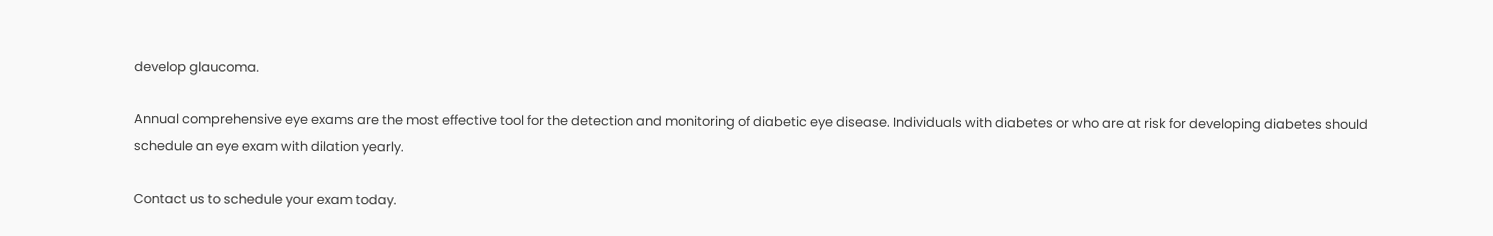develop glaucoma.

Annual comprehensive eye exams are the most effective tool for the detection and monitoring of diabetic eye disease. Individuals with diabetes or who are at risk for developing diabetes should schedule an eye exam with dilation yearly.

Contact us to schedule your exam today.